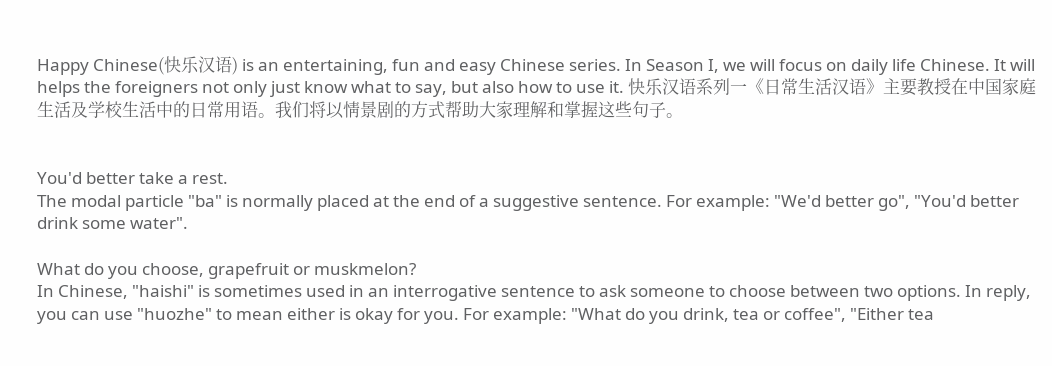Happy Chinese(快乐汉语) is an entertaining, fun and easy Chinese series. In Season I, we will focus on daily life Chinese. It will helps the foreigners not only just know what to say, but also how to use it. 快乐汉语系列一《日常生活汉语》主要教授在中国家庭生活及学校生活中的日常用语。我们将以情景剧的方式帮助大家理解和掌握这些句子。


You'd better take a rest.
The modal particle "ba" is normally placed at the end of a suggestive sentence. For example: "We'd better go", "You'd better drink some water".

What do you choose, grapefruit or muskmelon?
In Chinese, "haishi" is sometimes used in an interrogative sentence to ask someone to choose between two options. In reply, you can use "huozhe" to mean either is okay for you. For example: "What do you drink, tea or coffee", "Either tea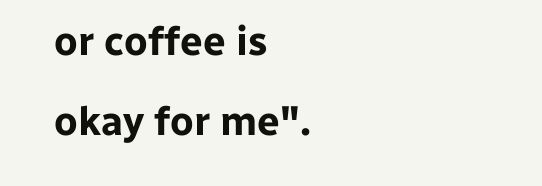or coffee is okay for me".